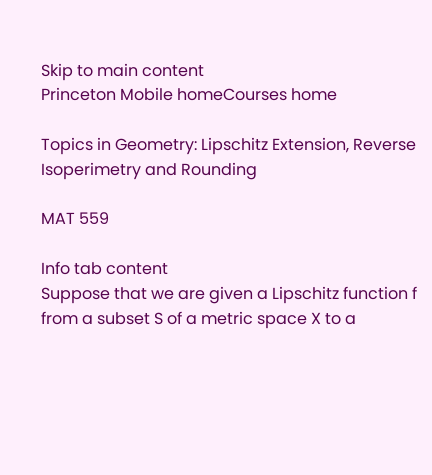Skip to main content
Princeton Mobile homeCourses home

Topics in Geometry: Lipschitz Extension, Reverse Isoperimetry and Rounding

MAT 559

Info tab content
Suppose that we are given a Lipschitz function f from a subset S of a metric space X to a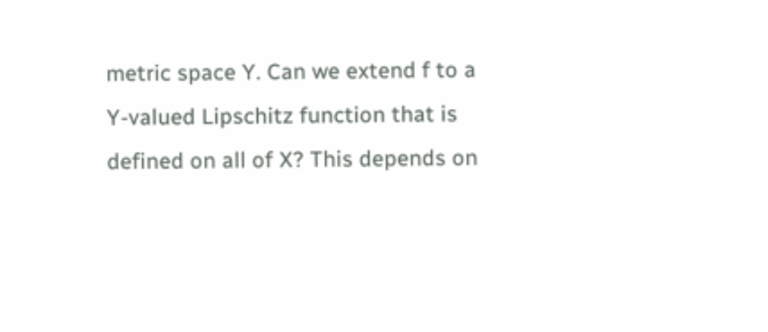metric space Y. Can we extend f to a Y-valued Lipschitz function that is defined on all of X? This depends on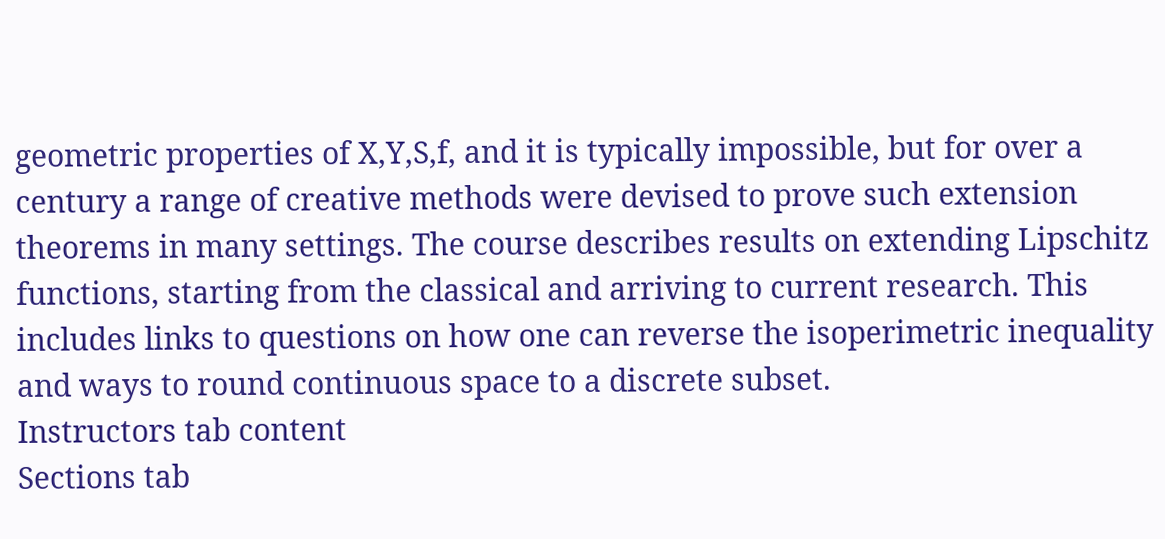geometric properties of X,Y,S,f, and it is typically impossible, but for over a century a range of creative methods were devised to prove such extension theorems in many settings. The course describes results on extending Lipschitz functions, starting from the classical and arriving to current research. This includes links to questions on how one can reverse the isoperimetric inequality and ways to round continuous space to a discrete subset.
Instructors tab content
Sections tab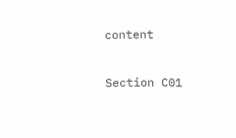content

Section C01